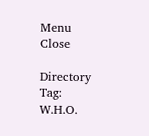Menu Close

Directory Tag: W.H.O.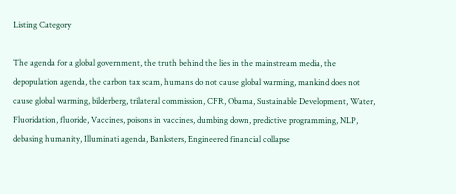Listing Category

The agenda for a global government, the truth behind the lies in the mainstream media, the depopulation agenda, the carbon tax scam, humans do not cause global warming, mankind does not cause global warming, bilderberg, trilateral commission, CFR, Obama, Sustainable Development, Water, Fluoridation, fluoride, Vaccines, poisons in vaccines, dumbing down, predictive programming, NLP, debasing humanity, Illuminati agenda, Banksters, Engineered financial collapse